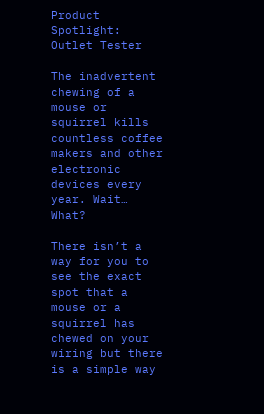Product Spotlight: Outlet Tester

The inadvertent chewing of a mouse or squirrel kills countless coffee makers and other electronic devices every year. Wait… What?

There isn’t a way for you to see the exact spot that a mouse or a squirrel has chewed on your wiring but there is a simple way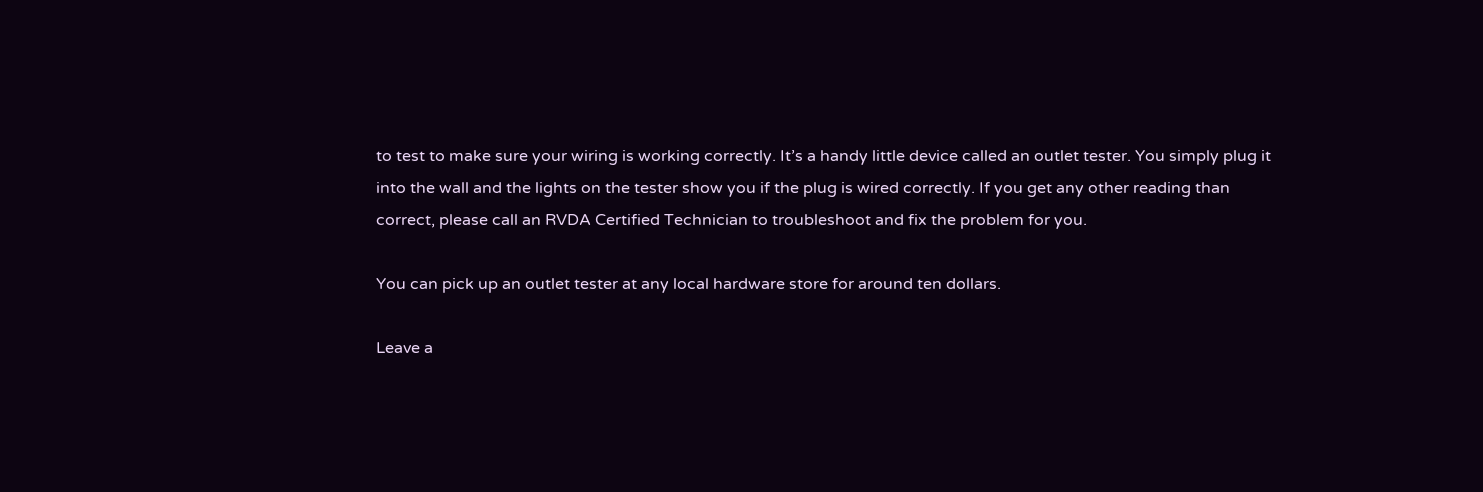to test to make sure your wiring is working correctly. It’s a handy little device called an outlet tester. You simply plug it into the wall and the lights on the tester show you if the plug is wired correctly. If you get any other reading than correct, please call an RVDA Certified Technician to troubleshoot and fix the problem for you.

You can pick up an outlet tester at any local hardware store for around ten dollars.

Leave a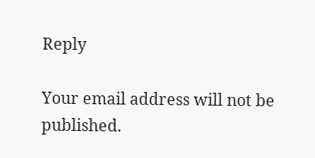Reply

Your email address will not be published.